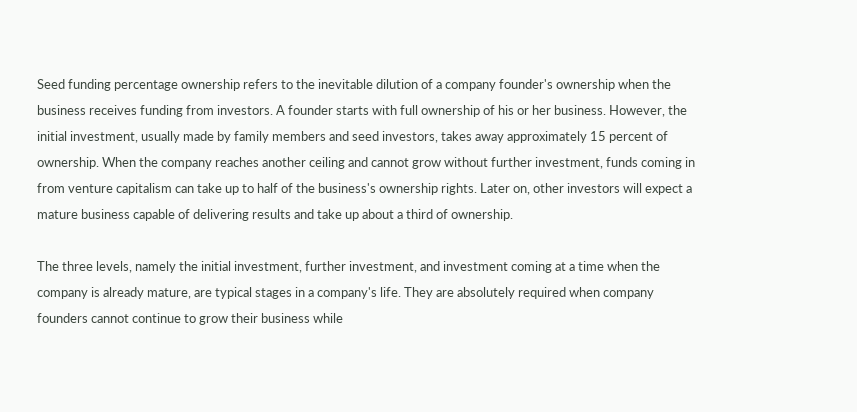Seed funding percentage ownership refers to the inevitable dilution of a company founder's ownership when the business receives funding from investors. A founder starts with full ownership of his or her business. However, the initial investment, usually made by family members and seed investors, takes away approximately 15 percent of ownership. When the company reaches another ceiling and cannot grow without further investment, funds coming in from venture capitalism can take up to half of the business's ownership rights. Later on, other investors will expect a mature business capable of delivering results and take up about a third of ownership.

The three levels, namely the initial investment, further investment, and investment coming at a time when the company is already mature, are typical stages in a company's life. They are absolutely required when company founders cannot continue to grow their business while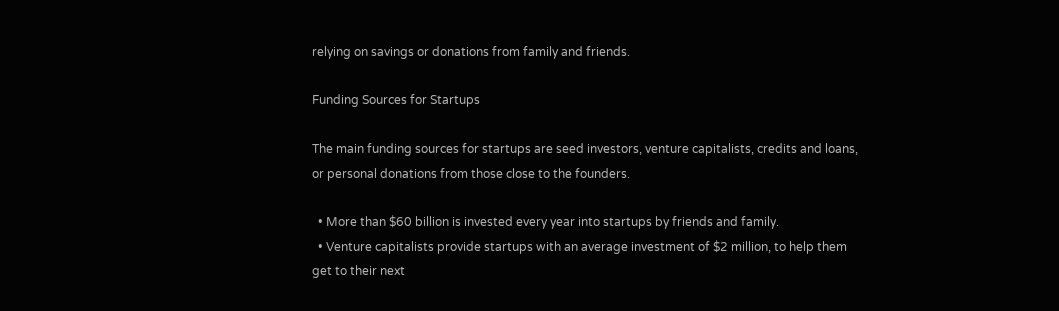relying on savings or donations from family and friends.

Funding Sources for Startups

The main funding sources for startups are seed investors, venture capitalists, credits and loans, or personal donations from those close to the founders.

  • More than $60 billion is invested every year into startups by friends and family.
  • Venture capitalists provide startups with an average investment of $2 million, to help them get to their next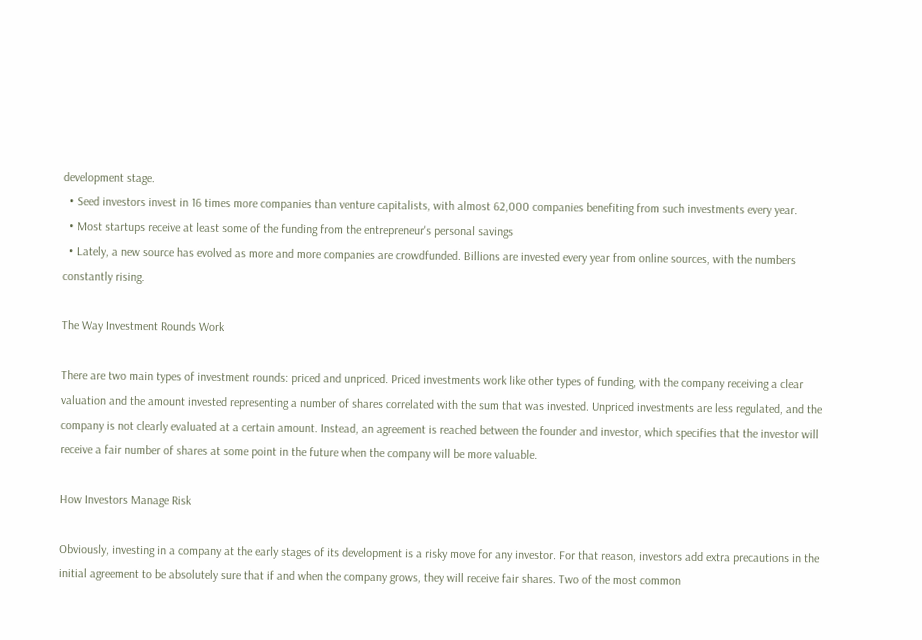development stage.
  • Seed investors invest in 16 times more companies than venture capitalists, with almost 62,000 companies benefiting from such investments every year.
  • Most startups receive at least some of the funding from the entrepreneur's personal savings
  • Lately, a new source has evolved as more and more companies are crowdfunded. Billions are invested every year from online sources, with the numbers constantly rising.

The Way Investment Rounds Work

There are two main types of investment rounds: priced and unpriced. Priced investments work like other types of funding, with the company receiving a clear valuation and the amount invested representing a number of shares correlated with the sum that was invested. Unpriced investments are less regulated, and the company is not clearly evaluated at a certain amount. Instead, an agreement is reached between the founder and investor, which specifies that the investor will receive a fair number of shares at some point in the future when the company will be more valuable.

How Investors Manage Risk

Obviously, investing in a company at the early stages of its development is a risky move for any investor. For that reason, investors add extra precautions in the initial agreement to be absolutely sure that if and when the company grows, they will receive fair shares. Two of the most common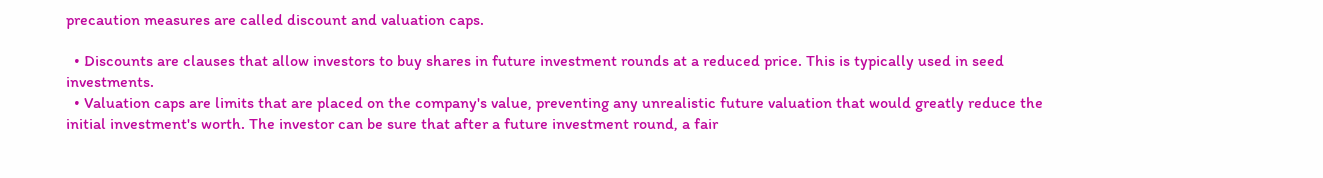precaution measures are called discount and valuation caps.

  • Discounts are clauses that allow investors to buy shares in future investment rounds at a reduced price. This is typically used in seed investments.
  • Valuation caps are limits that are placed on the company's value, preventing any unrealistic future valuation that would greatly reduce the initial investment's worth. The investor can be sure that after a future investment round, a fair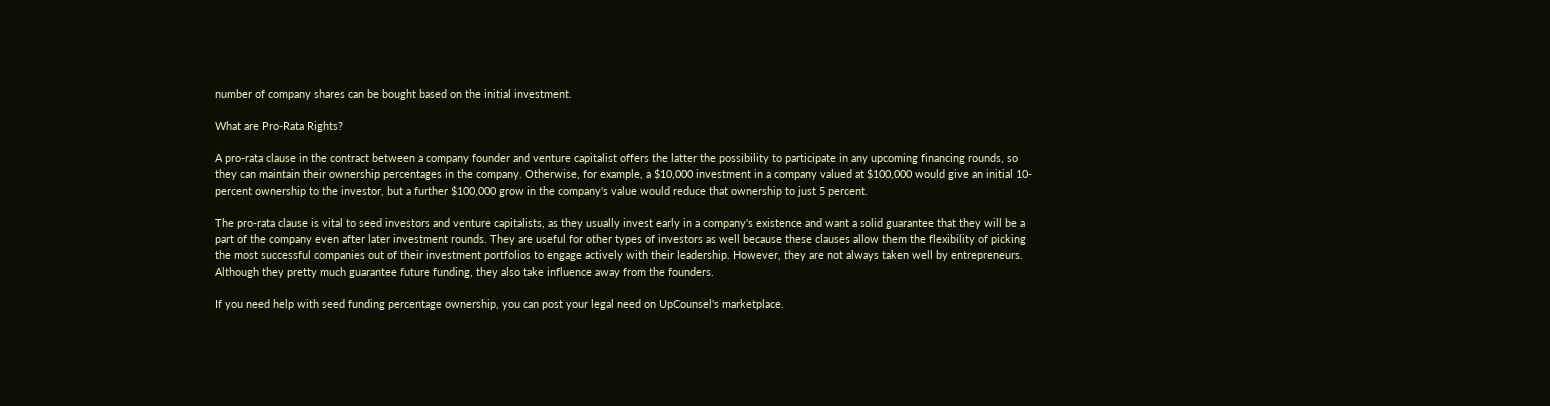number of company shares can be bought based on the initial investment.

What are Pro-Rata Rights?

A pro-rata clause in the contract between a company founder and venture capitalist offers the latter the possibility to participate in any upcoming financing rounds, so they can maintain their ownership percentages in the company. Otherwise, for example, a $10,000 investment in a company valued at $100,000 would give an initial 10-percent ownership to the investor, but a further $100,000 grow in the company's value would reduce that ownership to just 5 percent.

The pro-rata clause is vital to seed investors and venture capitalists, as they usually invest early in a company's existence and want a solid guarantee that they will be a part of the company even after later investment rounds. They are useful for other types of investors as well because these clauses allow them the flexibility of picking the most successful companies out of their investment portfolios to engage actively with their leadership. However, they are not always taken well by entrepreneurs. Although they pretty much guarantee future funding, they also take influence away from the founders.

If you need help with seed funding percentage ownership, you can post your legal need on UpCounsel's marketplace.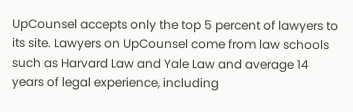UpCounsel accepts only the top 5 percent of lawyers to its site. Lawyers on UpCounsel come from law schools such as Harvard Law and Yale Law and average 14 years of legal experience, including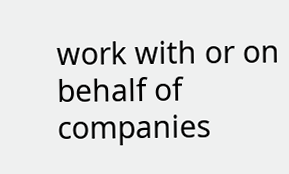work with or on behalf of companies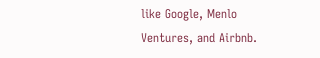like Google, Menlo Ventures, and Airbnb.